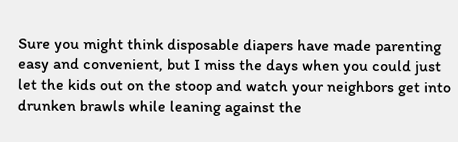Sure you might think disposable diapers have made parenting easy and convenient, but I miss the days when you could just let the kids out on the stoop and watch your neighbors get into drunken brawls while leaning against the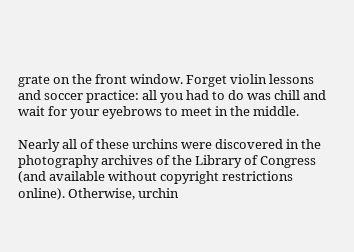grate on the front window. Forget violin lessons and soccer practice: all you had to do was chill and wait for your eyebrows to meet in the middle.

Nearly all of these urchins were discovered in the photography archives of the Library of Congress (and available without copyright restrictions online). Otherwise, urchin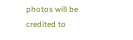photos will be credited to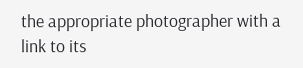the appropriate photographer with a link to its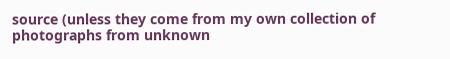source (unless they come from my own collection of photographs from unknown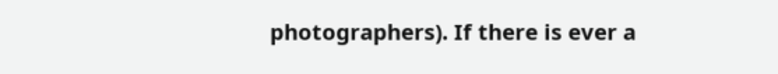photographers). If there is ever a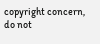copyright concern, do not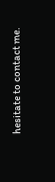hesitate to contact me.